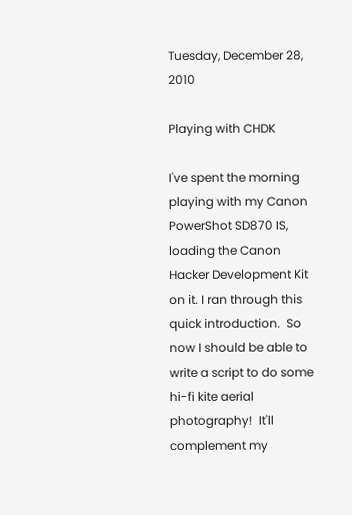Tuesday, December 28, 2010

Playing with CHDK

I've spent the morning playing with my Canon PowerShot SD870 IS, loading the Canon Hacker Development Kit on it. I ran through this quick introduction.  So now I should be able to write a script to do some hi-fi kite aerial photography!  It'll complement my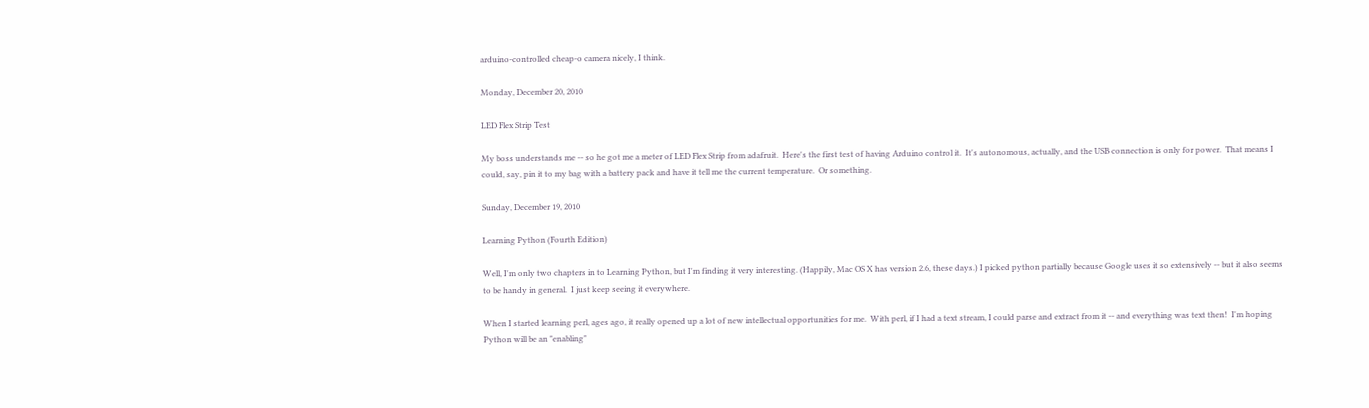arduino-controlled cheap-o camera nicely, I think.

Monday, December 20, 2010

LED Flex Strip Test

My boss understands me -- so he got me a meter of LED Flex Strip from adafruit.  Here's the first test of having Arduino control it.  It's autonomous, actually, and the USB connection is only for power.  That means I could, say, pin it to my bag with a battery pack and have it tell me the current temperature.  Or something.

Sunday, December 19, 2010

Learning Python (Fourth Edition)

Well, I'm only two chapters in to Learning Python, but I'm finding it very interesting. (Happily, Mac OS X has version 2.6, these days.) I picked python partially because Google uses it so extensively -- but it also seems to be handy in general.  I just keep seeing it everywhere.

When I started learning perl, ages ago, it really opened up a lot of new intellectual opportunities for me.  With perl, if I had a text stream, I could parse and extract from it -- and everything was text then!  I'm hoping Python will be an "enabling"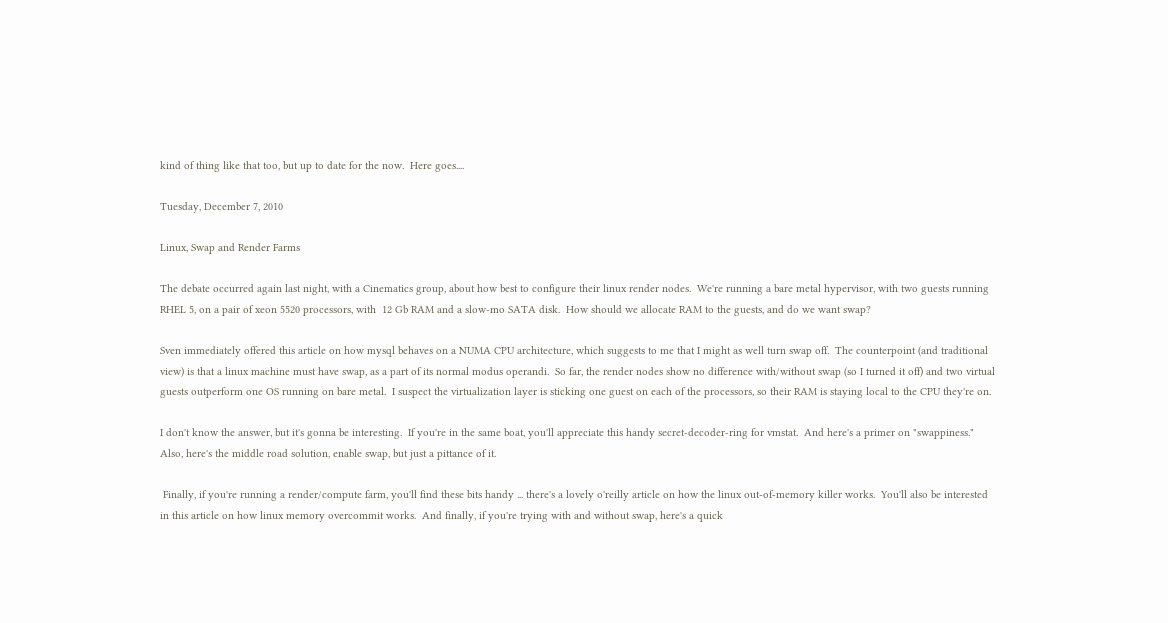kind of thing like that too, but up to date for the now.  Here goes....

Tuesday, December 7, 2010

Linux, Swap and Render Farms

The debate occurred again last night, with a Cinematics group, about how best to configure their linux render nodes.  We're running a bare metal hypervisor, with two guests running RHEL 5, on a pair of xeon 5520 processors, with  12 Gb RAM and a slow-mo SATA disk.  How should we allocate RAM to the guests, and do we want swap?

Sven immediately offered this article on how mysql behaves on a NUMA CPU architecture, which suggests to me that I might as well turn swap off.  The counterpoint (and traditional view) is that a linux machine must have swap, as a part of its normal modus operandi.  So far, the render nodes show no difference with/without swap (so I turned it off) and two virtual guests outperform one OS running on bare metal.  I suspect the virtualization layer is sticking one guest on each of the processors, so their RAM is staying local to the CPU they're on.

I don't know the answer, but it's gonna be interesting.  If you're in the same boat, you'll appreciate this handy secret-decoder-ring for vmstat.  And here's a primer on "swappiness."  Also, here's the middle road solution, enable swap, but just a pittance of it.

 Finally, if you're running a render/compute farm, you'll find these bits handy ... there's a lovely o'reilly article on how the linux out-of-memory killer works.  You'll also be interested in this article on how linux memory overcommit works.  And finally, if you're trying with and without swap, here's a quick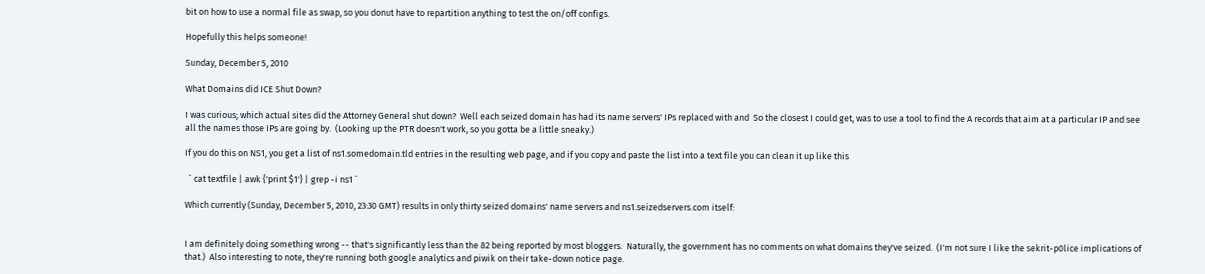bit on how to use a normal file as swap, so you donut have to repartition anything to test the on/off configs.

Hopefully this helps someone!

Sunday, December 5, 2010

What Domains did ICE Shut Down?

I was curious; which actual sites did the Attorney General shut down?  Well each seized domain has had its name servers' IPs replaced with and  So the closest I could get, was to use a tool to find the A records that aim at a particular IP and see all the names those IPs are going by.  (Looking up the PTR doesn't work, so you gotta be a little sneaky.)

If you do this on NS1, you get a list of ns1.somedomain.tld entries in the resulting web page, and if you copy and paste the list into a text file you can clean it up like this

  ` cat textfile | awk {'print $1'} | grep -i ns1 `

Which currently (Sunday, December 5, 2010, 23:30 GMT) results in only thirty seized domains' name servers and ns1.seizedservers.com itself:


I am definitely doing something wrong -- that's significantly less than the 82 being reported by most bloggers.  Naturally, the government has no comments on what domains they've seized.  (I'm not sure I like the sekrit-p0lice implications of that.)  Also interesting to note, they're running both google analytics and piwik on their take-down notice page.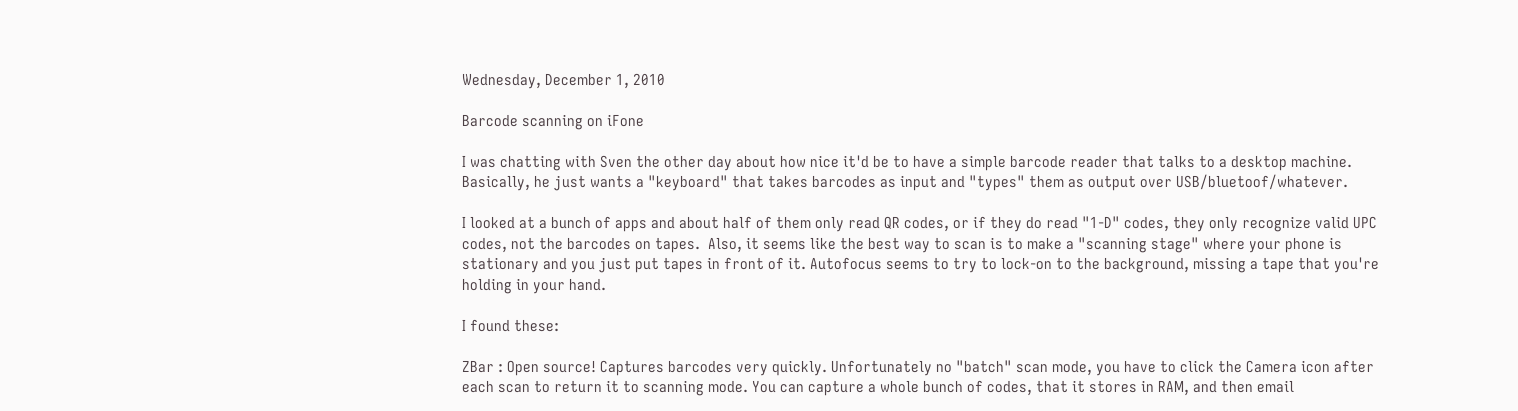Wednesday, December 1, 2010

Barcode scanning on iFone

I was chatting with Sven the other day about how nice it'd be to have a simple barcode reader that talks to a desktop machine. Basically, he just wants a "keyboard" that takes barcodes as input and "types" them as output over USB/bluetoof/whatever.

I looked at a bunch of apps and about half of them only read QR codes, or if they do read "1-D" codes, they only recognize valid UPC codes, not the barcodes on tapes.  Also, it seems like the best way to scan is to make a "scanning stage" where your phone is stationary and you just put tapes in front of it. Autofocus seems to try to lock-on to the background, missing a tape that you're holding in your hand.

I found these:

ZBar : Open source! Captures barcodes very quickly. Unfortunately no "batch" scan mode, you have to click the Camera icon after each scan to return it to scanning mode. You can capture a whole bunch of codes, that it stores in RAM, and then email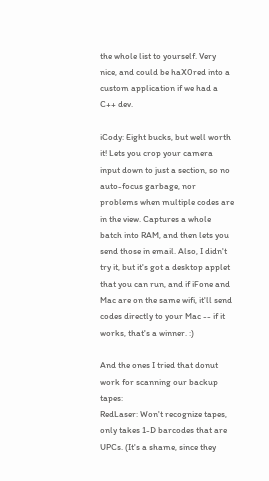the whole list to yourself. Very nice, and could be haX0red into a custom application if we had a C++ dev.

iCody: Eight bucks, but well worth it! Lets you crop your camera input down to just a section, so no auto-focus garbage, nor problems when multiple codes are in the view. Captures a whole batch into RAM, and then lets you send those in email. Also, I didn't try it, but it's got a desktop applet that you can run, and if iFone and Mac are on the same wifi, it'll send codes directly to your Mac -- if it works, that's a winner. :)

And the ones I tried that donut work for scanning our backup tapes:
RedLaser: Won't recognize tapes, only takes 1-D barcodes that are UPCs. (It's a shame, since they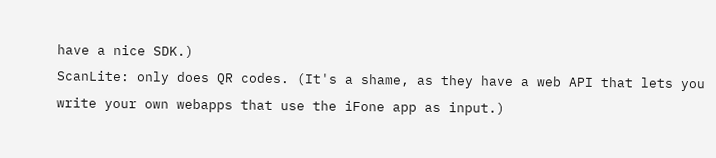have a nice SDK.)
ScanLite: only does QR codes. (It's a shame, as they have a web API that lets you write your own webapps that use the iFone app as input.)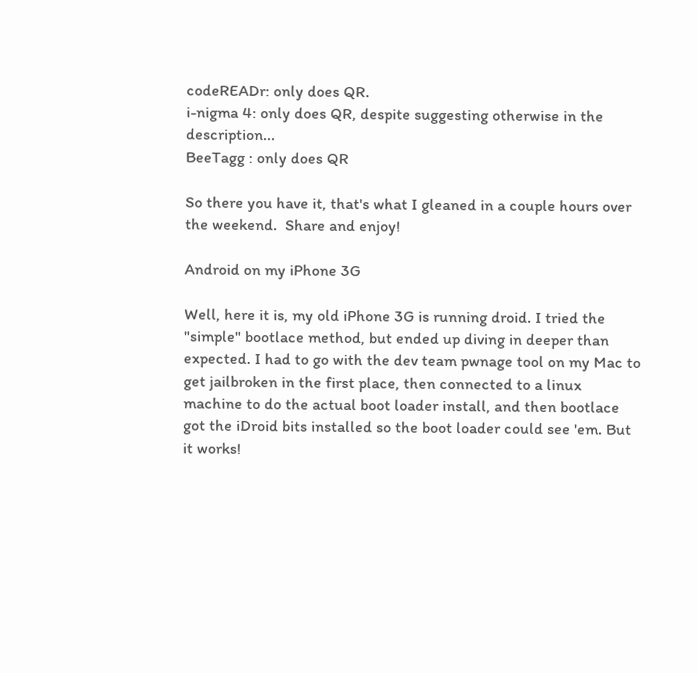codeREADr: only does QR.
i-nigma 4: only does QR, despite suggesting otherwise in the description...
BeeTagg : only does QR

So there you have it, that's what I gleaned in a couple hours over the weekend.  Share and enjoy!

Android on my iPhone 3G

Well, here it is, my old iPhone 3G is running droid. I tried the "simple" bootlace method, but ended up diving in deeper than expected. I had to go with the dev team pwnage tool on my Mac to get jailbroken in the first place, then connected to a linux machine to do the actual boot loader install, and then bootlace got the iDroid bits installed so the boot loader could see 'em. But it works!